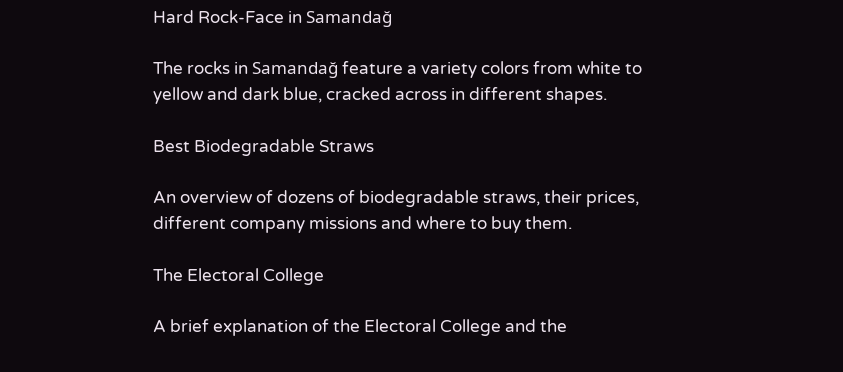Hard Rock-Face in Samandağ

The rocks in Samandağ feature a variety colors from white to yellow and dark blue, cracked across in different shapes.

Best Biodegradable Straws

An overview of dozens of biodegradable straws, their prices, different company missions and where to buy them.

The Electoral College

A brief explanation of the Electoral College and the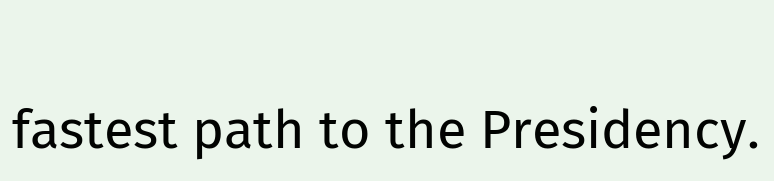fastest path to the Presidency.